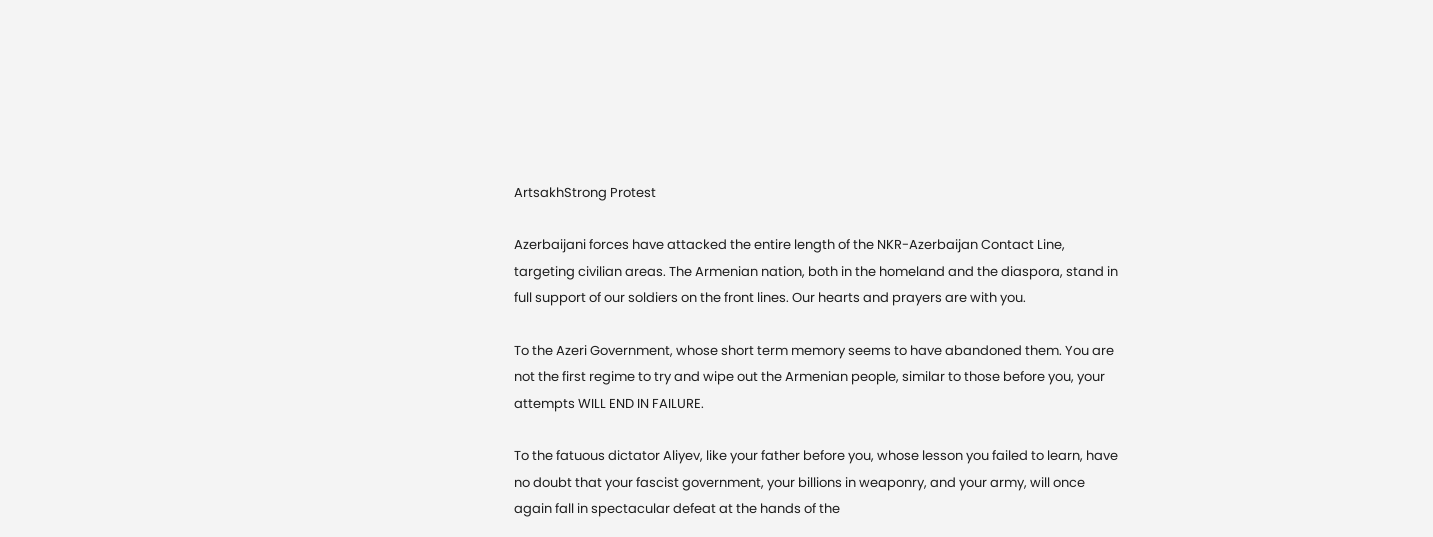ArtsakhStrong Protest

Azerbaijani forces have attacked the entire length of the NKR-Azerbaijan Contact Line, targeting civilian areas. The Armenian nation, both in the homeland and the diaspora, stand in full support of our soldiers on the front lines. Our hearts and prayers are with you.

To the Azeri Government, whose short term memory seems to have abandoned them. You are not the first regime to try and wipe out the Armenian people, similar to those before you, your attempts WILL END IN FAILURE.

To the fatuous dictator Aliyev, like your father before you, whose lesson you failed to learn, have no doubt that your fascist government, your billions in weaponry, and your army, will once again fall in spectacular defeat at the hands of the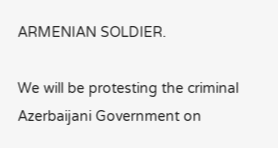ARMENIAN SOLDIER.

We will be protesting the criminal Azerbaijani Government on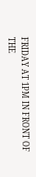FRIDAY AT 1PM IN FRONT OF THE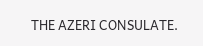THE AZERI CONSULATE.